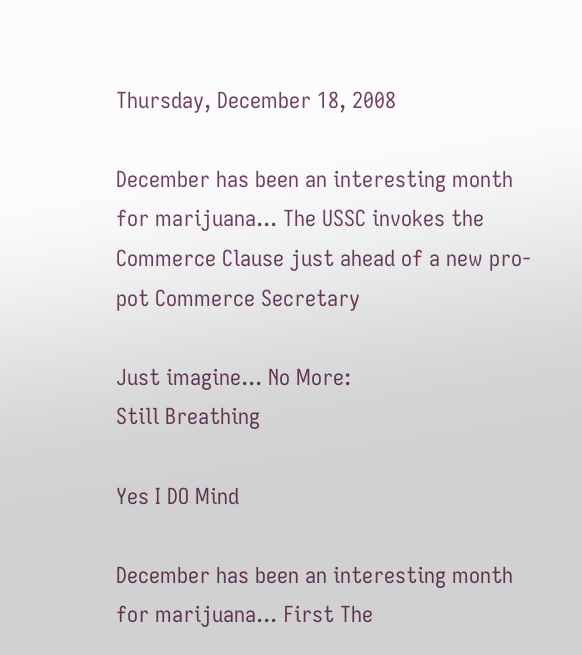Thursday, December 18, 2008

December has been an interesting month for marijuana... The USSC invokes the Commerce Clause just ahead of a new pro-pot Commerce Secretary

Just imagine... No More:
Still Breathing

Yes I DO Mind

December has been an interesting month for marijuana... First The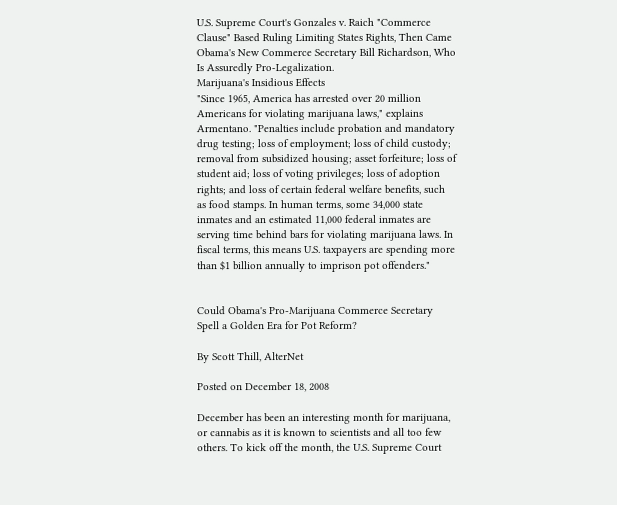U.S. Supreme Court's Gonzales v. Raich "Commerce Clause" Based Ruling Limiting States Rights, Then Came Obama's New Commerce Secretary Bill Richardson, Who Is Assuredly Pro-Legalization.
Marijuana's Insidious Effects
"Since 1965, America has arrested over 20 million Americans for violating marijuana laws," explains Armentano. "Penalties include probation and mandatory drug testing; loss of employment; loss of child custody; removal from subsidized housing; asset forfeiture; loss of student aid; loss of voting privileges; loss of adoption rights; and loss of certain federal welfare benefits, such as food stamps. In human terms, some 34,000 state inmates and an estimated 11,000 federal inmates are serving time behind bars for violating marijuana laws. In fiscal terms, this means U.S. taxpayers are spending more than $1 billion annually to imprison pot offenders."


Could Obama's Pro-Marijuana Commerce Secretary Spell a Golden Era for Pot Reform?

By Scott Thill, AlterNet

Posted on December 18, 2008

December has been an interesting month for marijuana, or cannabis as it is known to scientists and all too few others. To kick off the month, the U.S. Supreme Court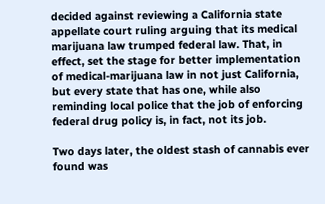decided against reviewing a California state appellate court ruling arguing that its medical marijuana law trumped federal law. That, in effect, set the stage for better implementation of medical-marijuana law in not just California, but every state that has one, while also reminding local police that the job of enforcing federal drug policy is, in fact, not its job.

Two days later, the oldest stash of cannabis ever found was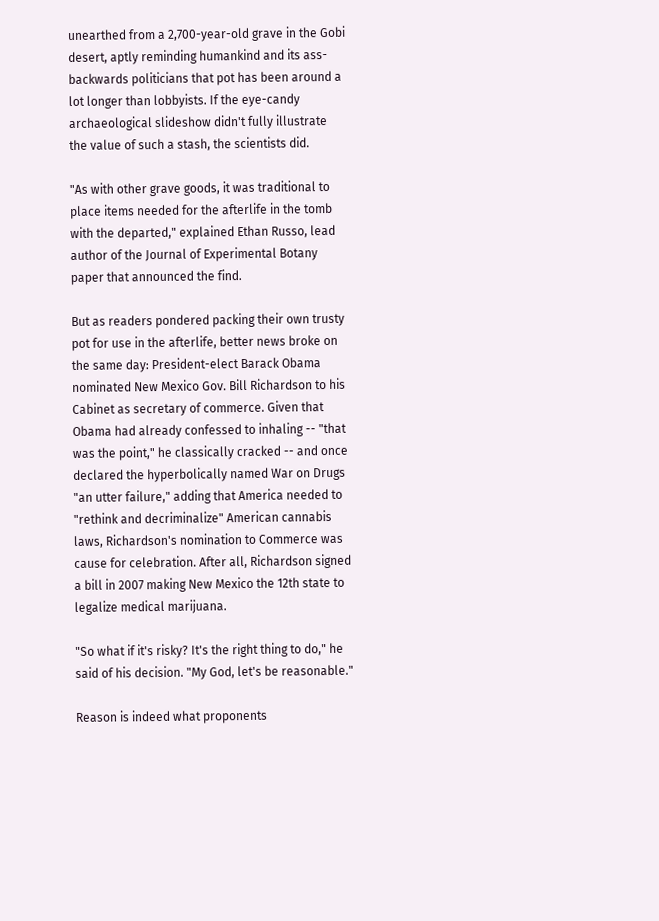unearthed from a 2,700-year-old grave in the Gobi desert, aptly reminding humankind and its ass-backwards politicians that pot has been around a lot longer than lobbyists. If the eye-candy archaeological slideshow didn't fully illustrate the value of such a stash, the scientists did.

"As with other grave goods, it was traditional to place items needed for the afterlife in the tomb with the departed," explained Ethan Russo, lead author of the Journal of Experimental Botany paper that announced the find.

But as readers pondered packing their own trusty pot for use in the afterlife, better news broke on the same day: President-elect Barack Obama nominated New Mexico Gov. Bill Richardson to his Cabinet as secretary of commerce. Given that Obama had already confessed to inhaling -- "that was the point," he classically cracked -- and once declared the hyperbolically named War on Drugs "an utter failure," adding that America needed to "rethink and decriminalize" American cannabis laws, Richardson's nomination to Commerce was cause for celebration. After all, Richardson signed a bill in 2007 making New Mexico the 12th state to legalize medical marijuana.

"So what if it's risky? It's the right thing to do," he said of his decision. "My God, let's be reasonable."

Reason is indeed what proponents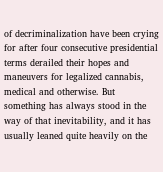of decriminalization have been crying for after four consecutive presidential terms derailed their hopes and maneuvers for legalized cannabis, medical and otherwise. But something has always stood in the way of that inevitability, and it has usually leaned quite heavily on the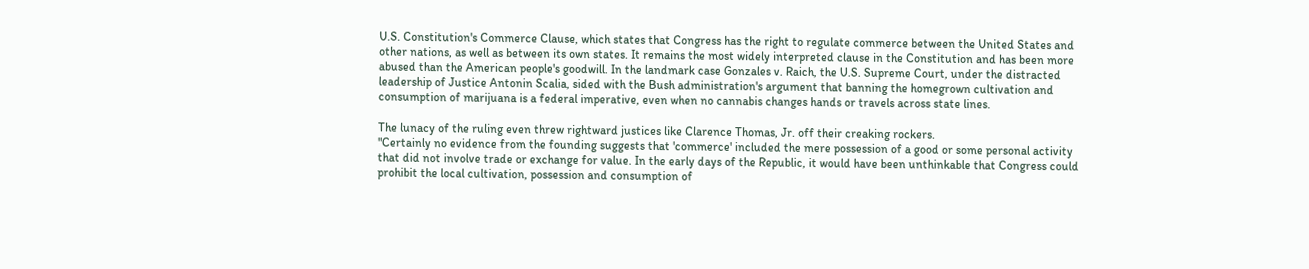U.S. Constitution's Commerce Clause, which states that Congress has the right to regulate commerce between the United States and other nations, as well as between its own states. It remains the most widely interpreted clause in the Constitution and has been more abused than the American people's goodwill. In the landmark case Gonzales v. Raich, the U.S. Supreme Court, under the distracted leadership of Justice Antonin Scalia, sided with the Bush administration's argument that banning the homegrown cultivation and consumption of marijuana is a federal imperative, even when no cannabis changes hands or travels across state lines.

The lunacy of the ruling even threw rightward justices like Clarence Thomas, Jr. off their creaking rockers.
"Certainly no evidence from the founding suggests that 'commerce' included the mere possession of a good or some personal activity that did not involve trade or exchange for value. In the early days of the Republic, it would have been unthinkable that Congress could prohibit the local cultivation, possession and consumption of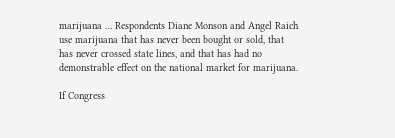marijuana … Respondents Diane Monson and Angel Raich use marijuana that has never been bought or sold, that has never crossed state lines, and that has had no demonstrable effect on the national market for marijuana.

If Congress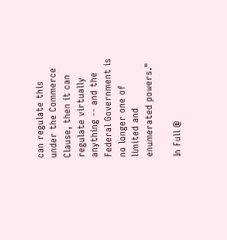can regulate this under the Commerce Clause, then it can regulate virtually anything -- and the Federal Government is no longer one of limited and enumerated powers."

In Full @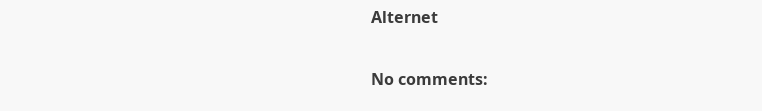Alternet


No comments: